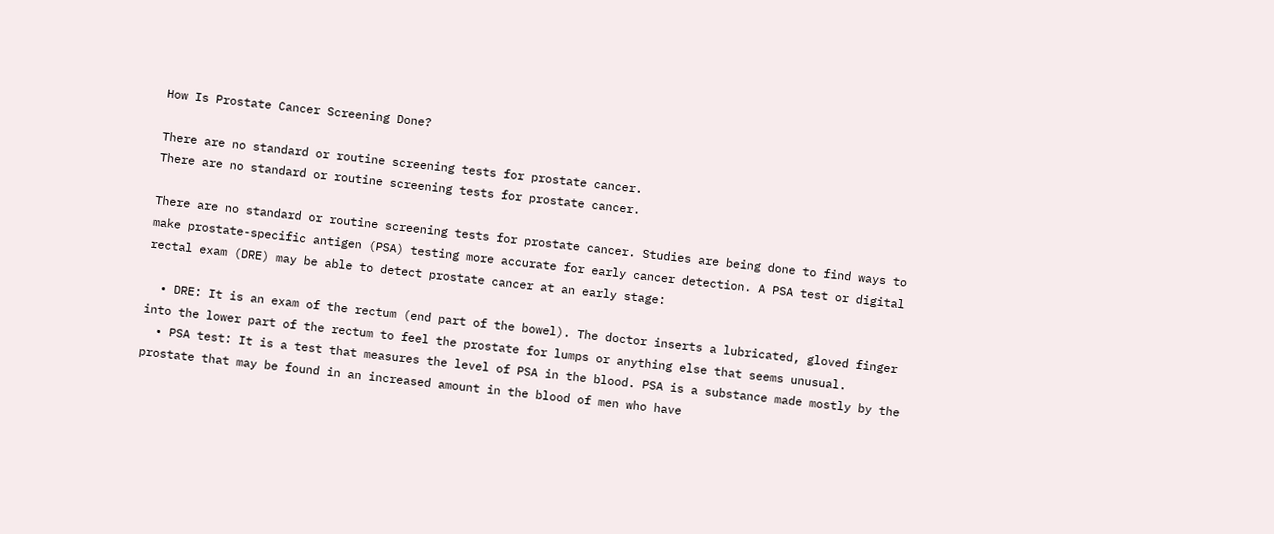How Is Prostate Cancer Screening Done?

There are no standard or routine screening tests for prostate cancer.
There are no standard or routine screening tests for prostate cancer.

There are no standard or routine screening tests for prostate cancer. Studies are being done to find ways to make prostate-specific antigen (PSA) testing more accurate for early cancer detection. A PSA test or digital rectal exam (DRE) may be able to detect prostate cancer at an early stage:

  • DRE: It is an exam of the rectum (end part of the bowel). The doctor inserts a lubricated, gloved finger into the lower part of the rectum to feel the prostate for lumps or anything else that seems unusual.
  • PSA test: It is a test that measures the level of PSA in the blood. PSA is a substance made mostly by the prostate that may be found in an increased amount in the blood of men who have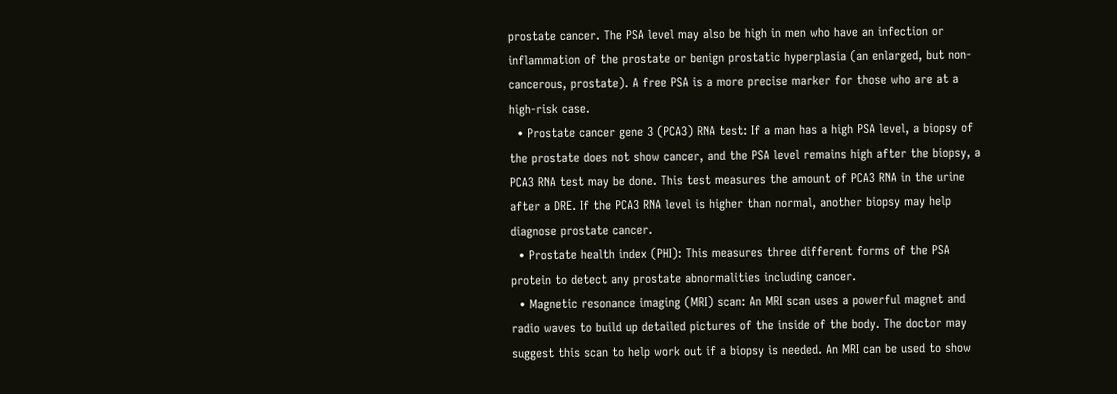prostate cancer. The PSA level may also be high in men who have an infection or inflammation of the prostate or benign prostatic hyperplasia (an enlarged, but non-cancerous, prostate). A free PSA is a more precise marker for those who are at a high-risk case.
  • Prostate cancer gene 3 (PCA3) RNA test: If a man has a high PSA level, a biopsy of the prostate does not show cancer, and the PSA level remains high after the biopsy, a PCA3 RNA test may be done. This test measures the amount of PCA3 RNA in the urine after a DRE. If the PCA3 RNA level is higher than normal, another biopsy may help diagnose prostate cancer.
  • Prostate health index (PHI): This measures three different forms of the PSA protein to detect any prostate abnormalities including cancer.
  • Magnetic resonance imaging (MRI) scan: An MRI scan uses a powerful magnet and radio waves to build up detailed pictures of the inside of the body. The doctor may suggest this scan to help work out if a biopsy is needed. An MRI can be used to show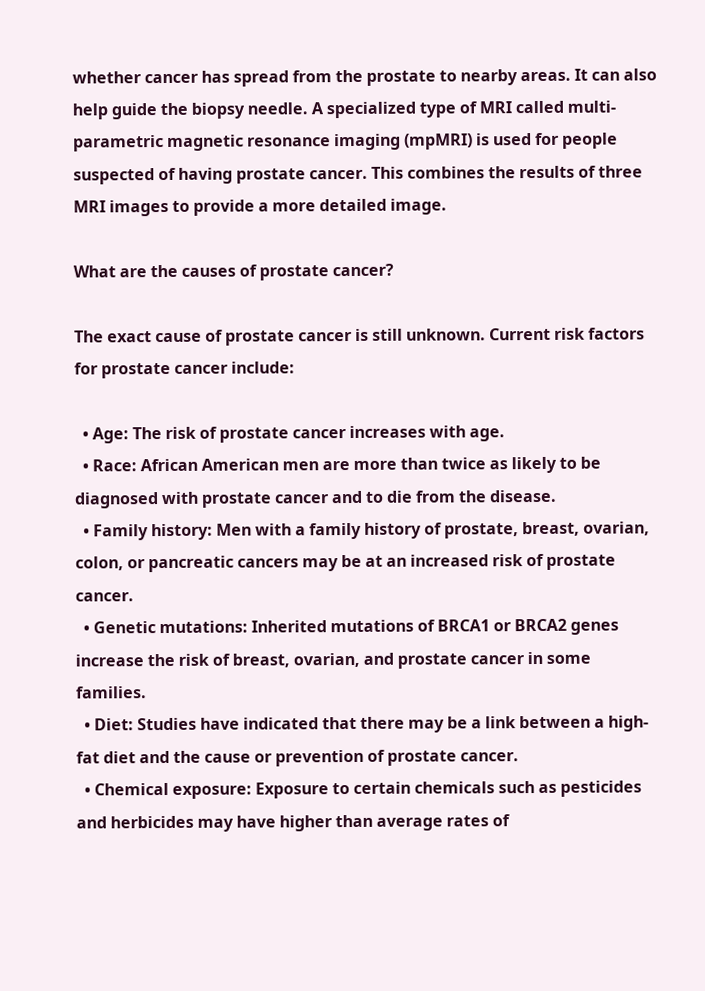whether cancer has spread from the prostate to nearby areas. It can also help guide the biopsy needle. A specialized type of MRI called multi-parametric magnetic resonance imaging (mpMRI) is used for people suspected of having prostate cancer. This combines the results of three MRI images to provide a more detailed image.

What are the causes of prostate cancer?

The exact cause of prostate cancer is still unknown. Current risk factors for prostate cancer include:

  • Age: The risk of prostate cancer increases with age.
  • Race: African American men are more than twice as likely to be diagnosed with prostate cancer and to die from the disease.
  • Family history: Men with a family history of prostate, breast, ovarian, colon, or pancreatic cancers may be at an increased risk of prostate cancer.
  • Genetic mutations: Inherited mutations of BRCA1 or BRCA2 genes increase the risk of breast, ovarian, and prostate cancer in some families.
  • Diet: Studies have indicated that there may be a link between a high-fat diet and the cause or prevention of prostate cancer.
  • Chemical exposure: Exposure to certain chemicals such as pesticides and herbicides may have higher than average rates of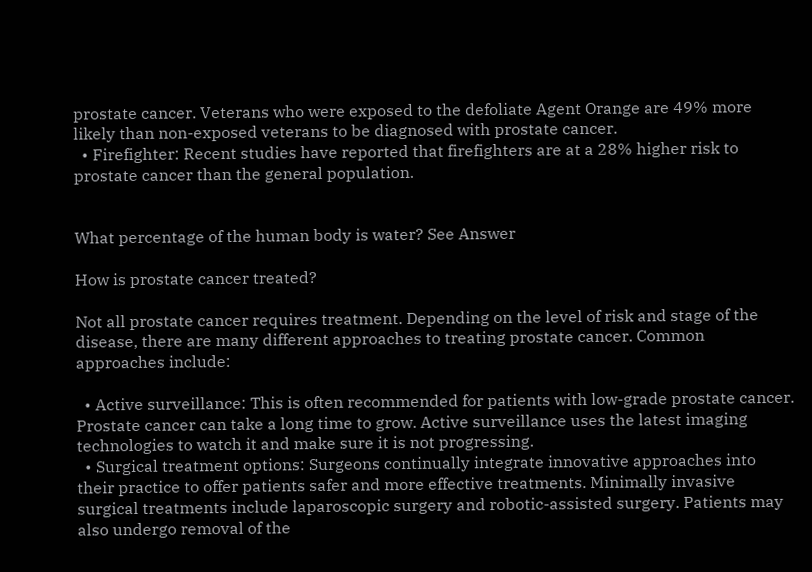prostate cancer. Veterans who were exposed to the defoliate Agent Orange are 49% more likely than non-exposed veterans to be diagnosed with prostate cancer.
  • Firefighter: Recent studies have reported that firefighters are at a 28% higher risk to prostate cancer than the general population.


What percentage of the human body is water? See Answer

How is prostate cancer treated?

Not all prostate cancer requires treatment. Depending on the level of risk and stage of the disease, there are many different approaches to treating prostate cancer. Common approaches include:

  • Active surveillance: This is often recommended for patients with low-grade prostate cancer. Prostate cancer can take a long time to grow. Active surveillance uses the latest imaging technologies to watch it and make sure it is not progressing.
  • Surgical treatment options: Surgeons continually integrate innovative approaches into their practice to offer patients safer and more effective treatments. Minimally invasive surgical treatments include laparoscopic surgery and robotic-assisted surgery. Patients may also undergo removal of the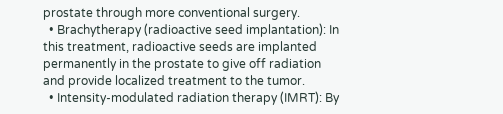prostate through more conventional surgery.
  • Brachytherapy (radioactive seed implantation): In this treatment, radioactive seeds are implanted permanently in the prostate to give off radiation and provide localized treatment to the tumor.
  • Intensity-modulated radiation therapy (IMRT): By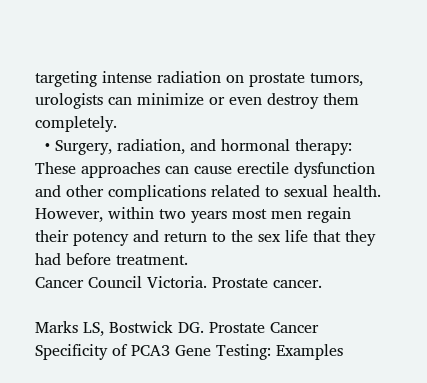targeting intense radiation on prostate tumors, urologists can minimize or even destroy them completely.
  • Surgery, radiation, and hormonal therapy: These approaches can cause erectile dysfunction and other complications related to sexual health. However, within two years most men regain their potency and return to the sex life that they had before treatment.
Cancer Council Victoria. Prostate cancer.

Marks LS, Bostwick DG. Prostate Cancer Specificity of PCA3 Gene Testing: Examples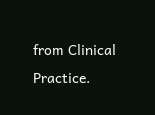from Clinical Practice.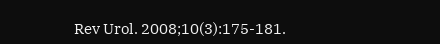Rev Urol. 2008;10(3):175-181.